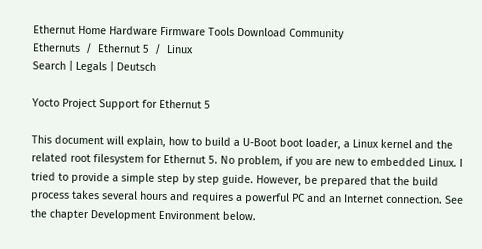Ethernut Home Hardware Firmware Tools Download Community
Ethernuts  /  Ethernut 5  /  Linux
Search | Legals | Deutsch

Yocto Project Support for Ethernut 5

This document will explain, how to build a U-Boot boot loader, a Linux kernel and the related root filesystem for Ethernut 5. No problem, if you are new to embedded Linux. I tried to provide a simple step by step guide. However, be prepared that the build process takes several hours and requires a powerful PC and an Internet connection. See the chapter Development Environment below.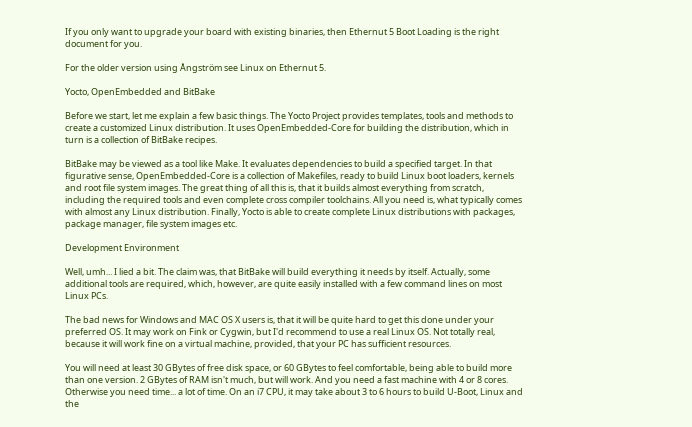If you only want to upgrade your board with existing binaries, then Ethernut 5 Boot Loading is the right document for you.

For the older version using Ångström see Linux on Ethernut 5.

Yocto, OpenEmbedded and BitBake

Before we start, let me explain a few basic things. The Yocto Project provides templates, tools and methods to create a customized Linux distribution. It uses OpenEmbedded-Core for building the distribution, which in turn is a collection of BitBake recipes.

BitBake may be viewed as a tool like Make. It evaluates dependencies to build a specified target. In that figurative sense, OpenEmbedded-Core is a collection of Makefiles, ready to build Linux boot loaders, kernels and root file system images. The great thing of all this is, that it builds almost everything from scratch, including the required tools and even complete cross compiler toolchains. All you need is, what typically comes with almost any Linux distribution. Finally, Yocto is able to create complete Linux distributions with packages, package manager, file system images etc.

Development Environment

Well, umh... I lied a bit. The claim was, that BitBake will build everything it needs by itself. Actually, some additional tools are required, which, however, are quite easily installed with a few command lines on most Linux PCs.

The bad news for Windows and MAC OS X users is, that it will be quite hard to get this done under your preferred OS. It may work on Fink or Cygwin, but I'd recommend to use a real Linux OS. Not totally real, because it will work fine on a virtual machine, provided, that your PC has sufficient resources.

You will need at least 30 GBytes of free disk space, or 60 GBytes to feel comfortable, being able to build more than one version. 2 GBytes of RAM isn't much, but will work. And you need a fast machine with 4 or 8 cores. Otherwise you need time... a lot of time. On an i7 CPU, it may take about 3 to 6 hours to build U-Boot, Linux and the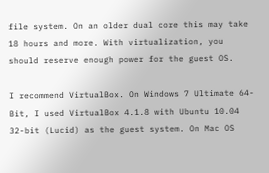file system. On an older dual core this may take 18 hours and more. With virtualization, you should reserve enough power for the guest OS.

I recommend VirtualBox. On Windows 7 Ultimate 64-Bit, I used VirtualBox 4.1.8 with Ubuntu 10.04 32-bit (Lucid) as the guest system. On Mac OS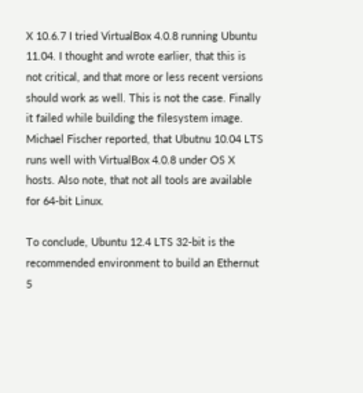X 10.6.7 I tried VirtualBox 4.0.8 running Ubuntu 11.04. I thought and wrote earlier, that this is not critical, and that more or less recent versions should work as well. This is not the case. Finally it failed while building the filesystem image. Michael Fischer reported, that Ubutnu 10.04 LTS runs well with VirtualBox 4.0.8 under OS X hosts. Also note, that not all tools are available for 64-bit Linux.

To conclude, Ubuntu 12.4 LTS 32-bit is the recommended environment to build an Ethernut 5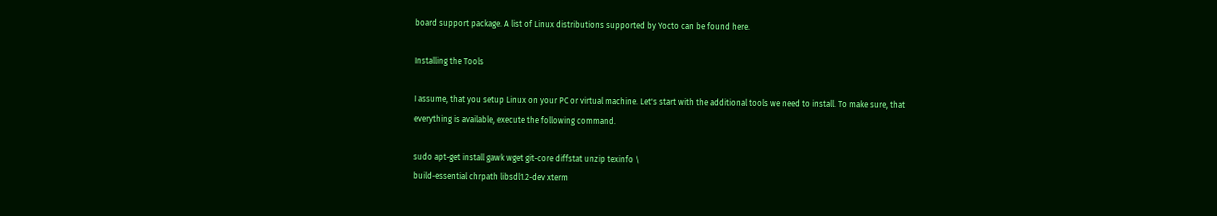board support package. A list of Linux distributions supported by Yocto can be found here.

Installing the Tools

I assume, that you setup Linux on your PC or virtual machine. Let's start with the additional tools we need to install. To make sure, that everything is available, execute the following command.

sudo apt-get install gawk wget git-core diffstat unzip texinfo \
build-essential chrpath libsdl1.2-dev xterm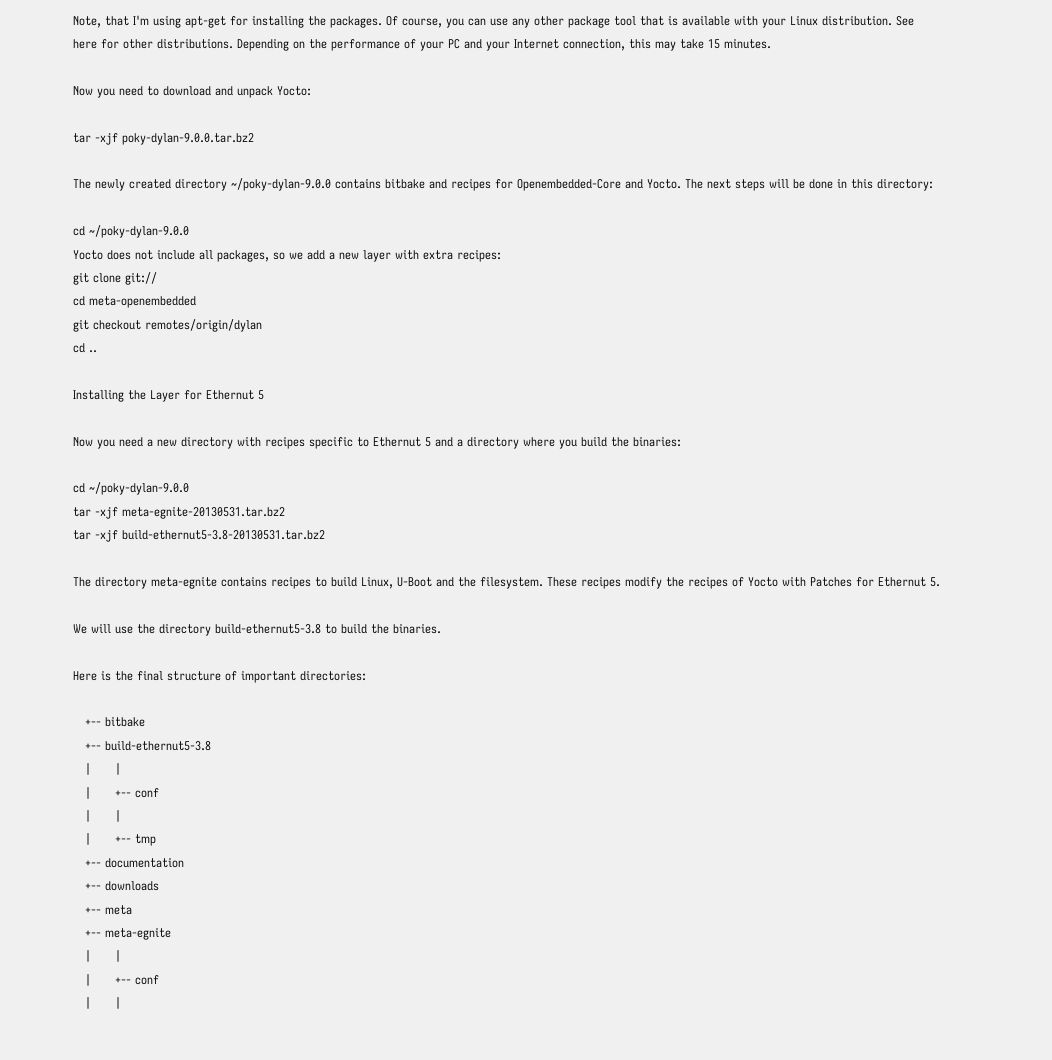Note, that I'm using apt-get for installing the packages. Of course, you can use any other package tool that is available with your Linux distribution. See here for other distributions. Depending on the performance of your PC and your Internet connection, this may take 15 minutes.

Now you need to download and unpack Yocto:

tar -xjf poky-dylan-9.0.0.tar.bz2

The newly created directory ~/poky-dylan-9.0.0 contains bitbake and recipes for Openembedded-Core and Yocto. The next steps will be done in this directory:

cd ~/poky-dylan-9.0.0
Yocto does not include all packages, so we add a new layer with extra recipes:
git clone git://
cd meta-openembedded
git checkout remotes/origin/dylan
cd ..

Installing the Layer for Ethernut 5

Now you need a new directory with recipes specific to Ethernut 5 and a directory where you build the binaries:

cd ~/poky-dylan-9.0.0
tar -xjf meta-egnite-20130531.tar.bz2
tar -xjf build-ethernut5-3.8-20130531.tar.bz2

The directory meta-egnite contains recipes to build Linux, U-Boot and the filesystem. These recipes modify the recipes of Yocto with Patches for Ethernut 5.

We will use the directory build-ethernut5-3.8 to build the binaries.

Here is the final structure of important directories:

   +-- bitbake
   +-- build-ethernut5-3.8
   |      |
   |      +-- conf
   |      |
   |      +-- tmp
   +-- documentation
   +-- downloads
   +-- meta
   +-- meta-egnite
   |      |
   |      +-- conf
   |      |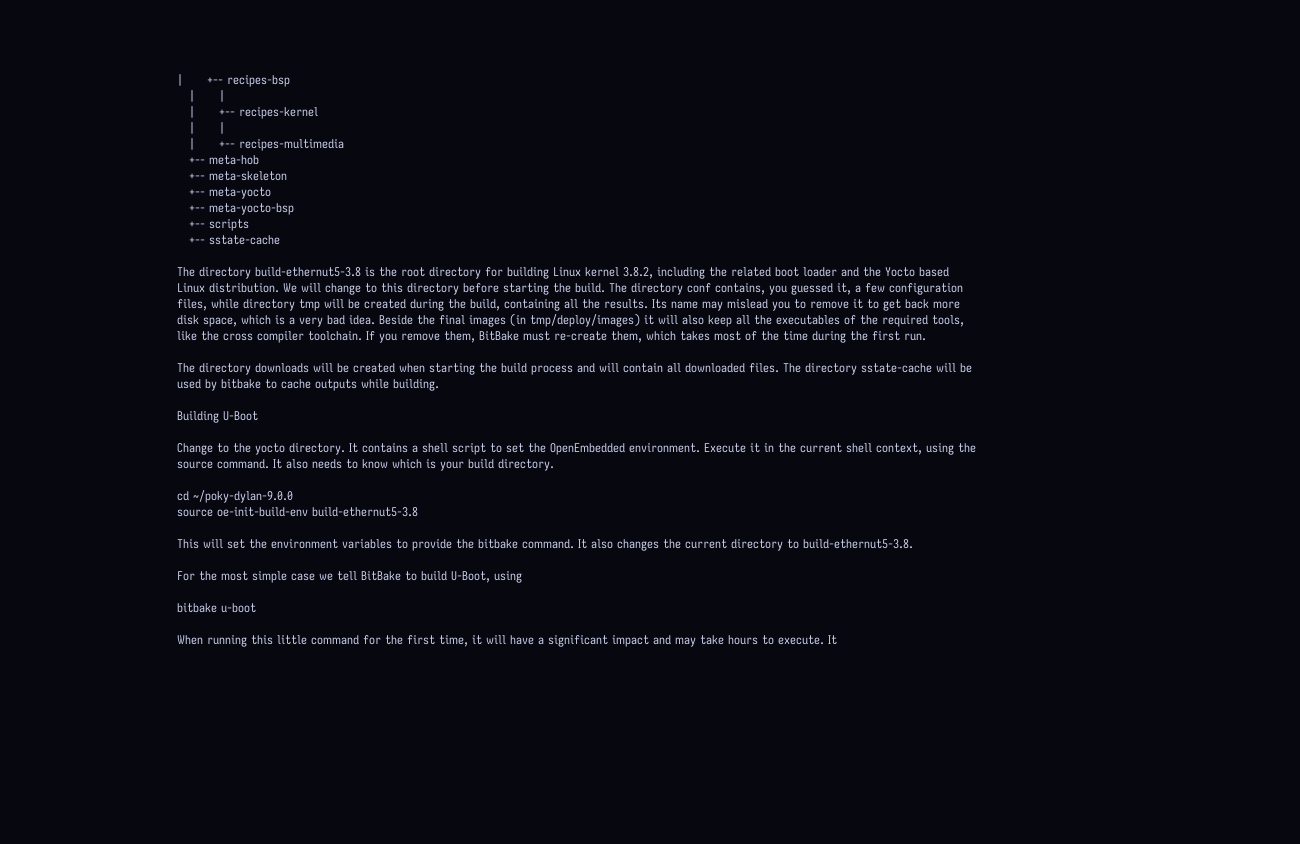|      +-- recipes-bsp
   |      |
   |      +-- recipes-kernel
   |      |
   |      +-- recipes-multimedia
   +-- meta-hob
   +-- meta-skeleton
   +-- meta-yocto
   +-- meta-yocto-bsp
   +-- scripts
   +-- sstate-cache

The directory build-ethernut5-3.8 is the root directory for building Linux kernel 3.8.2, including the related boot loader and the Yocto based Linux distribution. We will change to this directory before starting the build. The directory conf contains, you guessed it, a few configuration files, while directory tmp will be created during the build, containing all the results. Its name may mislead you to remove it to get back more disk space, which is a very bad idea. Beside the final images (in tmp/deploy/images) it will also keep all the executables of the required tools, like the cross compiler toolchain. If you remove them, BitBake must re-create them, which takes most of the time during the first run.

The directory downloads will be created when starting the build process and will contain all downloaded files. The directory sstate-cache will be used by bitbake to cache outputs while building.

Building U-Boot

Change to the yocto directory. It contains a shell script to set the OpenEmbedded environment. Execute it in the current shell context, using the source command. It also needs to know which is your build directory.

cd ~/poky-dylan-9.0.0
source oe-init-build-env build-ethernut5-3.8

This will set the environment variables to provide the bitbake command. It also changes the current directory to build-ethernut5-3.8.

For the most simple case we tell BitBake to build U-Boot, using

bitbake u-boot

When running this little command for the first time, it will have a significant impact and may take hours to execute. It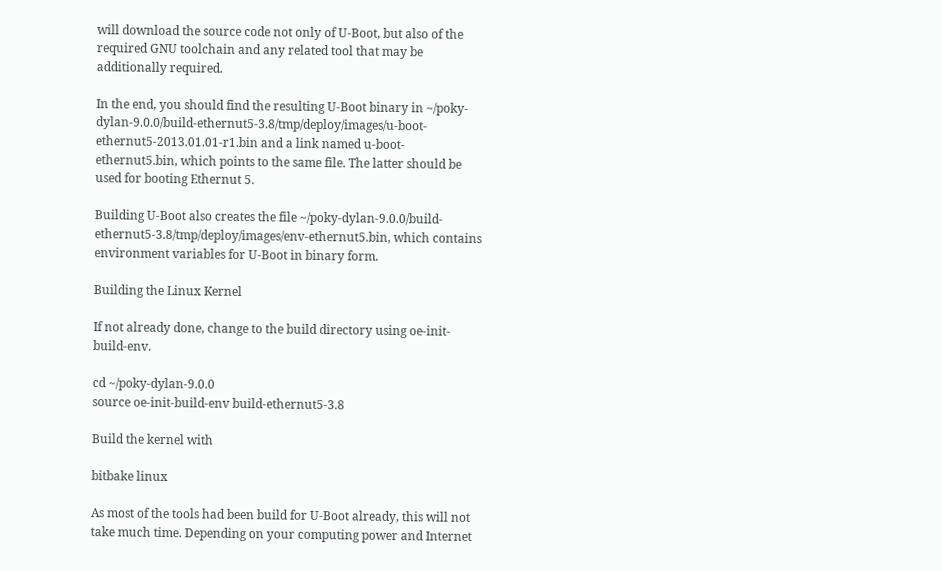will download the source code not only of U-Boot, but also of the required GNU toolchain and any related tool that may be additionally required.

In the end, you should find the resulting U-Boot binary in ~/poky-dylan-9.0.0/build-ethernut5-3.8/tmp/deploy/images/u-boot-ethernut5-2013.01.01-r1.bin and a link named u-boot-ethernut5.bin, which points to the same file. The latter should be used for booting Ethernut 5.

Building U-Boot also creates the file ~/poky-dylan-9.0.0/build-ethernut5-3.8/tmp/deploy/images/env-ethernut5.bin, which contains environment variables for U-Boot in binary form.

Building the Linux Kernel

If not already done, change to the build directory using oe-init-build-env.

cd ~/poky-dylan-9.0.0
source oe-init-build-env build-ethernut5-3.8

Build the kernel with

bitbake linux

As most of the tools had been build for U-Boot already, this will not take much time. Depending on your computing power and Internet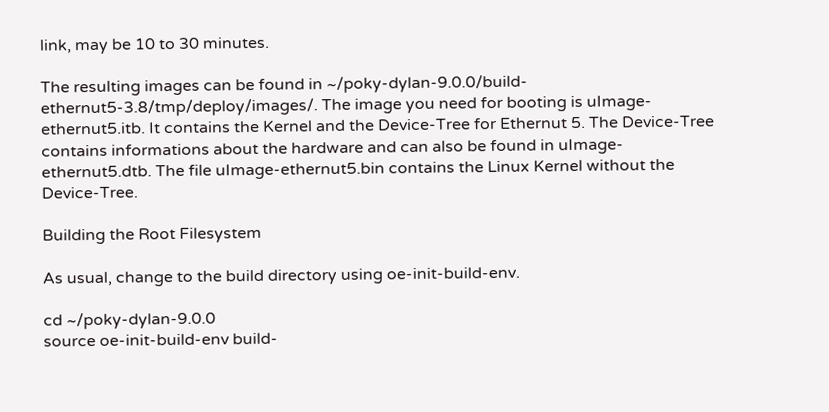link, may be 10 to 30 minutes.

The resulting images can be found in ~/poky-dylan-9.0.0/build-ethernut5-3.8/tmp/deploy/images/. The image you need for booting is uImage-ethernut5.itb. It contains the Kernel and the Device-Tree for Ethernut 5. The Device-Tree contains informations about the hardware and can also be found in uImage-ethernut5.dtb. The file uImage-ethernut5.bin contains the Linux Kernel without the Device-Tree.

Building the Root Filesystem

As usual, change to the build directory using oe-init-build-env.

cd ~/poky-dylan-9.0.0
source oe-init-build-env build-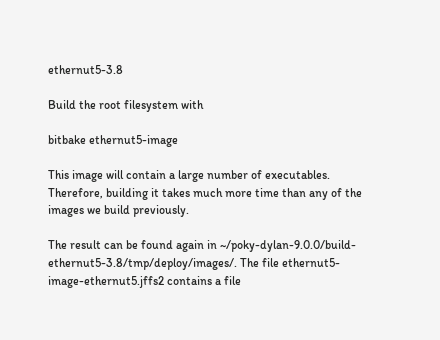ethernut5-3.8

Build the root filesystem with

bitbake ethernut5-image

This image will contain a large number of executables. Therefore, building it takes much more time than any of the images we build previously.

The result can be found again in ~/poky-dylan-9.0.0/build-ethernut5-3.8/tmp/deploy/images/. The file ethernut5-image-ethernut5.jffs2 contains a file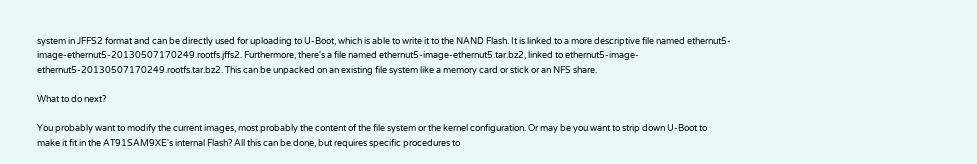system in JFFS2 format and can be directly used for uploading to U-Boot, which is able to write it to the NAND Flash. It is linked to a more descriptive file named ethernut5-image-ethernut5-20130507170249.rootfs.jffs2. Furthermore, there's a file named ethernut5-image-ethernut5.tar.bz2, linked to ethernut5-image-ethernut5-20130507170249.rootfs.tar.bz2. This can be unpacked on an existing file system like a memory card or stick or an NFS share.

What to do next?

You probably want to modify the current images, most probably the content of the file system or the kernel configuration. Or may be you want to strip down U-Boot to make it fit in the AT91SAM9XE's internal Flash? All this can be done, but requires specific procedures to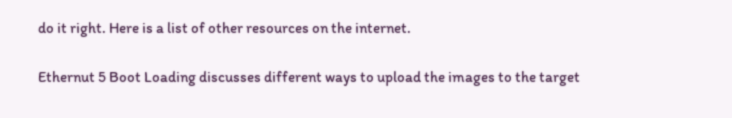do it right. Here is a list of other resources on the internet.

Ethernut 5 Boot Loading discusses different ways to upload the images to the target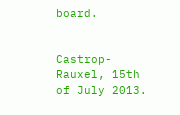board.


Castrop-Rauxel, 15th of July 2013.